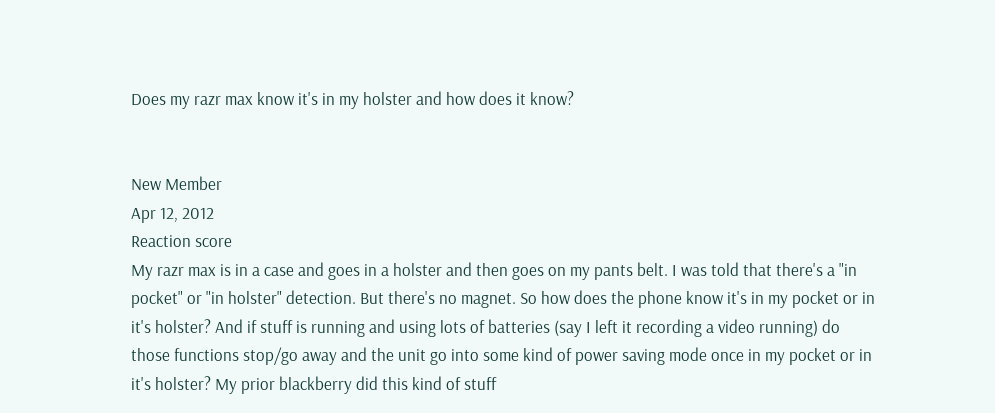Does my razr max know it's in my holster and how does it know?


New Member
Apr 12, 2012
Reaction score
My razr max is in a case and goes in a holster and then goes on my pants belt. I was told that there's a "in pocket" or "in holster" detection. But there's no magnet. So how does the phone know it's in my pocket or in it's holster? And if stuff is running and using lots of batteries (say I left it recording a video running) do those functions stop/go away and the unit go into some kind of power saving mode once in my pocket or in it's holster? My prior blackberry did this kind of stuff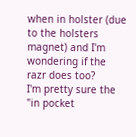when in holster (due to the holsters magnet) and I'm wondering if the razr does too?
I'm pretty sure the "in pocket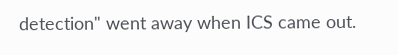detection" went away when ICS came out.